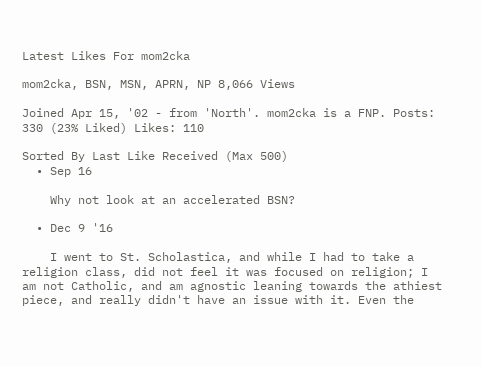Latest Likes For mom2cka

mom2cka, BSN, MSN, APRN, NP 8,066 Views

Joined Apr 15, '02 - from 'North'. mom2cka is a FNP. Posts: 330 (23% Liked) Likes: 110

Sorted By Last Like Received (Max 500)
  • Sep 16

    Why not look at an accelerated BSN?

  • Dec 9 '16

    I went to St. Scholastica, and while I had to take a religion class, did not feel it was focused on religion; I am not Catholic, and am agnostic leaning towards the athiest piece, and really didn't have an issue with it. Even the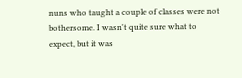nuns who taught a couple of classes were not bothersome. I wasn't quite sure what to expect, but it was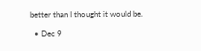better than I thought it would be.

  • Dec 9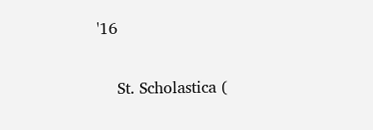'16

    St. Scholastica (